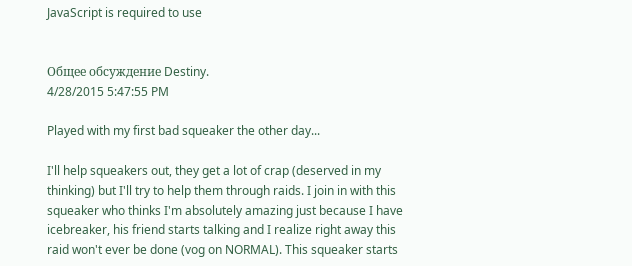JavaScript is required to use


Общее обсуждение Destiny.
4/28/2015 5:47:55 PM

Played with my first bad squeaker the other day...

I'll help squeakers out, they get a lot of crap (deserved in my thinking) but I'll try to help them through raids. I join in with this squeaker who thinks I'm absolutely amazing just because I have icebreaker, his friend starts talking and I realize right away this raid won't ever be done (vog on NORMAL). This squeaker starts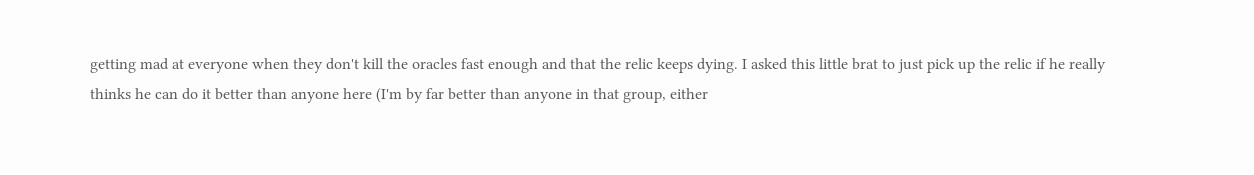getting mad at everyone when they don't kill the oracles fast enough and that the relic keeps dying. I asked this little brat to just pick up the relic if he really thinks he can do it better than anyone here (I'm by far better than anyone in that group, either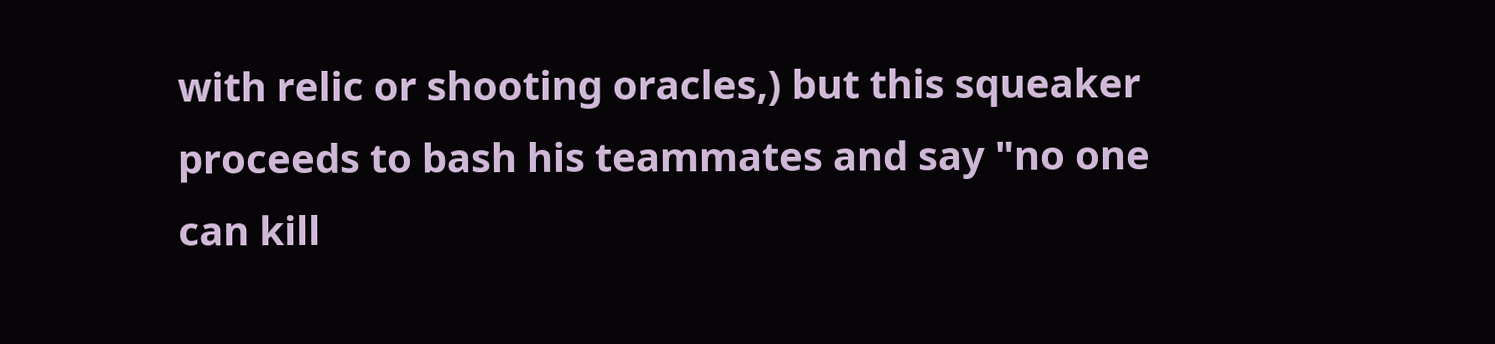with relic or shooting oracles,) but this squeaker proceeds to bash his teammates and say "no one can kill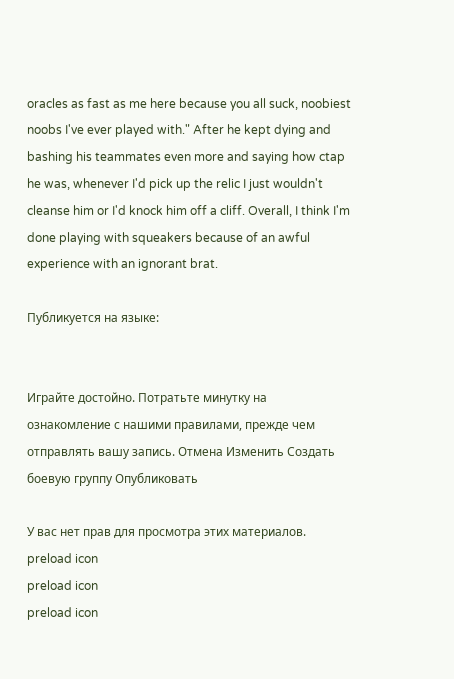oracles as fast as me here because you all suck, noobiest noobs I've ever played with." After he kept dying and bashing his teammates even more and saying how ctap he was, whenever I'd pick up the relic I just wouldn't cleanse him or I'd knock him off a cliff. Overall, I think I'm done playing with squeakers because of an awful experience with an ignorant brat.

Публикуется на языке:


Играйте достойно. Потратьте минутку на ознакомление с нашими правилами, прежде чем отправлять вашу запись. Отмена Изменить Создать боевую группу Опубликовать

У вас нет прав для просмотра этих материалов.
preload icon
preload icon
preload icon